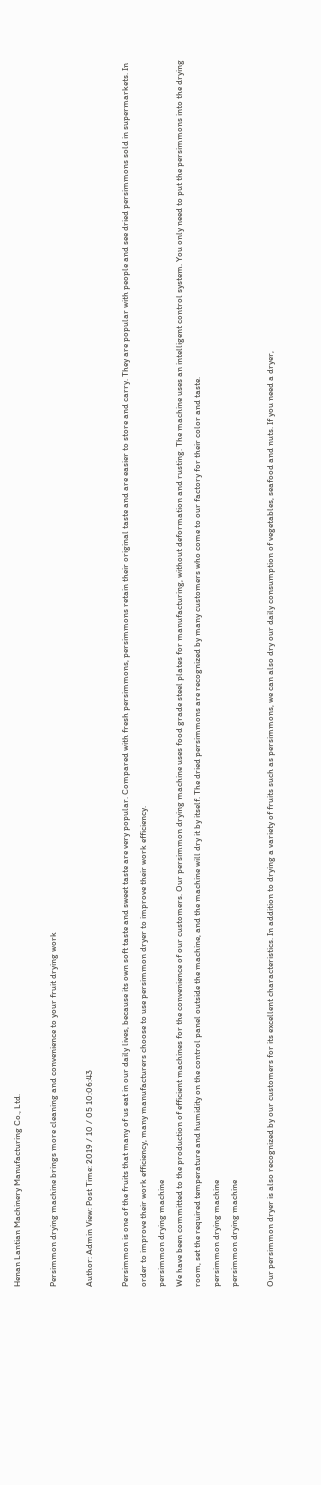Henan Lantian Machinery Manufacturing Co., Ltd.

Persimmon drying machine brings more cleaning and convenience to your fruit drying work

Author: Admin View: Post Time: 2019 / 10 / 05 10:06:43

Persimmon is one of the fruits that many of us eat in our daily lives, because its own soft taste and sweet taste are very popular. Compared with fresh persimmons, persimmons retain their original taste and are easier to store and carry. They are popular with people and see dried persimmons sold in supermarkets. In order to improve their work efficiency, many manufacturers choose to use persimmon dryer to improve their work efficiency.
persimmon drying machine
We have been committed to the production of efficient machines for the convenience of our customers. Our persimmon drying machine uses food grade steel plates for manufacturing, without deformation and rusting. The machine uses an intelligent control system. You only need to put the persimmons into the drying room, set the required temperature and humidity on the control panel outside the machine, and the machine will dry it by itself. The dried persimmons are recognized by many customers who come to our factory for their color and taste.
persimmon drying machine
persimmon drying machine

Our persimmon dryer is also recognized by our customers for its excellent characteristics. In addition to drying a variety of fruits such as persimmons, we can also dry our daily consumption of vegetables, seafood and nuts. If you need a dryer,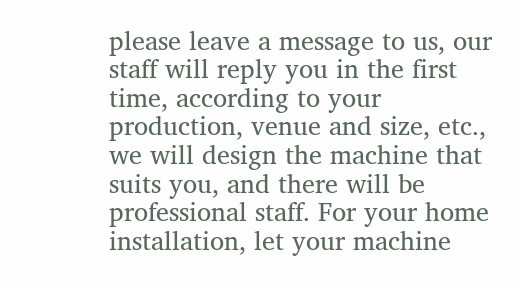please leave a message to us, our staff will reply you in the first time, according to your production, venue and size, etc., we will design the machine that suits you, and there will be professional staff. For your home installation, let your machine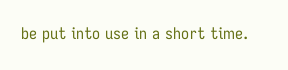be put into use in a short time.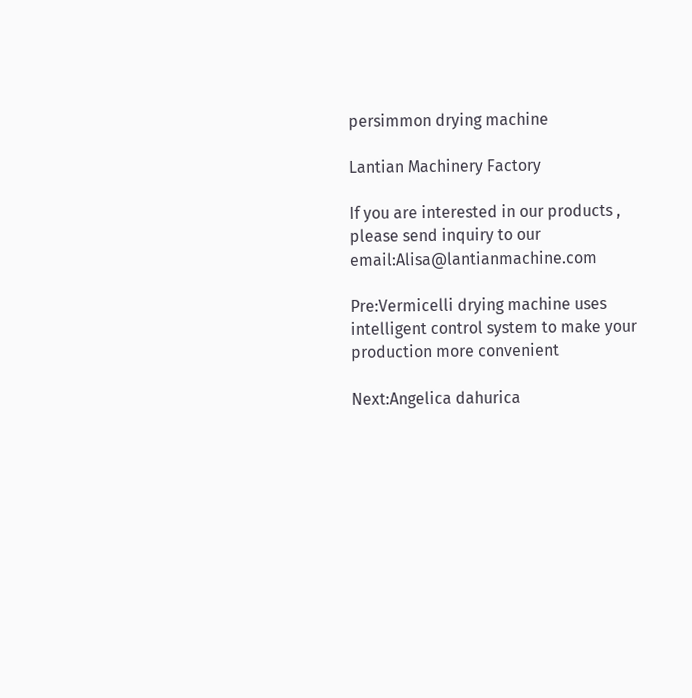persimmon drying machine

Lantian Machinery Factory

If you are interested in our products , please send inquiry to our email:Alisa@lantianmachine.com

Pre:Vermicelli drying machine uses intelligent control system to make your production more convenient

Next:Angelica dahurica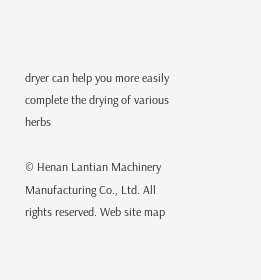dryer can help you more easily complete the drying of various herbs

© Henan Lantian Machinery Manufacturing Co., Ltd. All rights reserved. Web site map